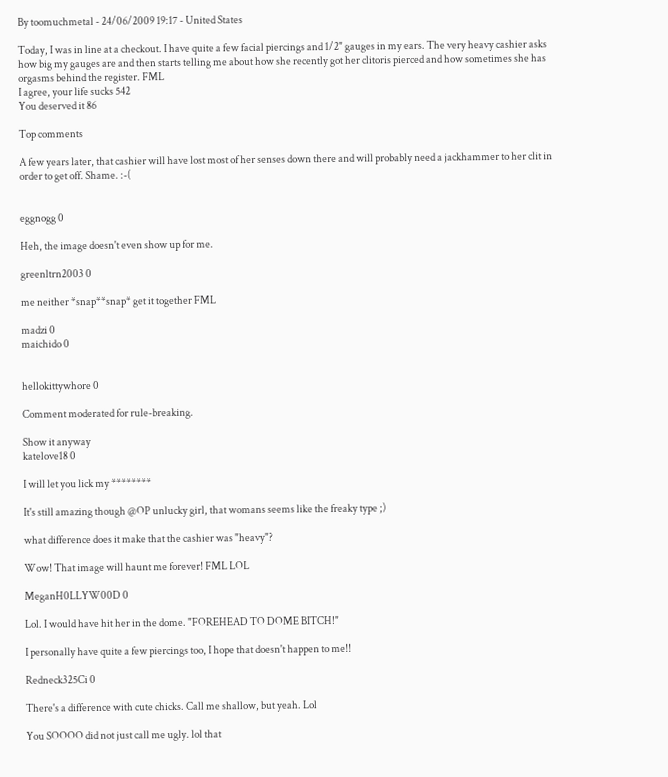By toomuchmetal - 24/06/2009 19:17 - United States

Today, I was in line at a checkout. I have quite a few facial piercings and 1/2" gauges in my ears. The very heavy cashier asks how big my gauges are and then starts telling me about how she recently got her clitoris pierced and how sometimes she has orgasms behind the register. FML
I agree, your life sucks 542
You deserved it 86

Top comments

A few years later, that cashier will have lost most of her senses down there and will probably need a jackhammer to her clit in order to get off. Shame. :-(


eggnogg 0

Heh, the image doesn't even show up for me.

greenltrn2003 0

me neither *snap**snap* get it together FML

madzi 0
maichido 0


hellokittywhore 0

Comment moderated for rule-breaking.

Show it anyway
katelove18 0

I will let you lick my ********

It's still amazing though @OP unlucky girl, that womans seems like the freaky type ;)

what difference does it make that the cashier was "heavy"?

Wow! That image will haunt me forever! FML LOL

MeganH0LLYW00D 0

Lol. I would have hit her in the dome. "FOREHEAD TO DOME BITCH!"

I personally have quite a few piercings too, I hope that doesn't happen to me!!

Redneck325Ci 0

There's a difference with cute chicks. Call me shallow, but yeah. Lol

You SOOOO did not just call me ugly. lol that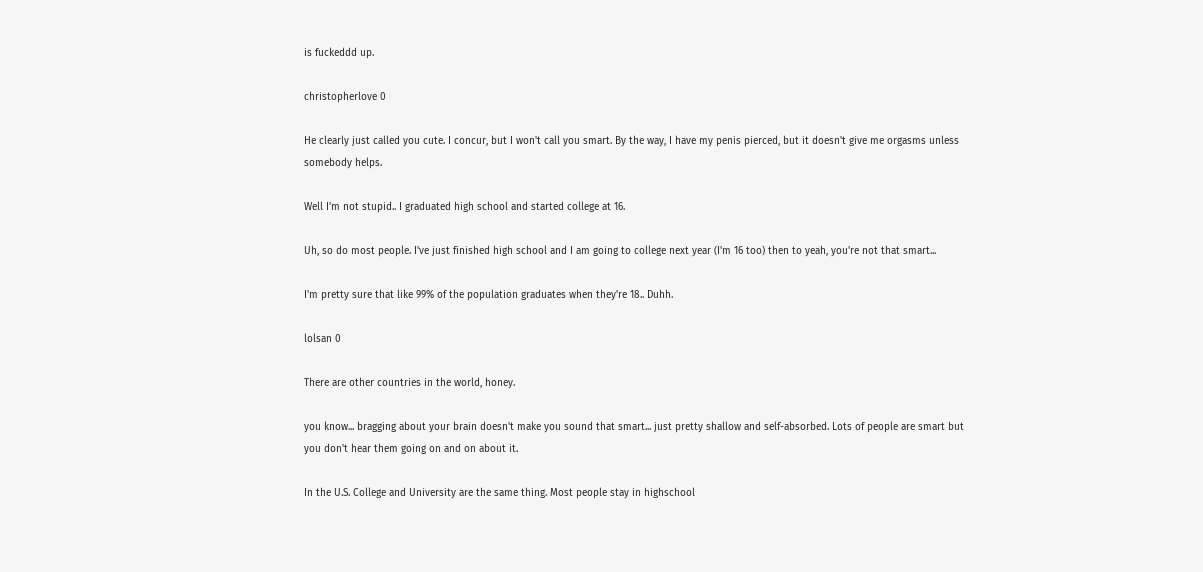is fuckeddd up.

christopherlove 0

He clearly just called you cute. I concur, but I won't call you smart. By the way, I have my penis pierced, but it doesn't give me orgasms unless somebody helps.

Well I'm not stupid.. I graduated high school and started college at 16.

Uh, so do most people. I've just finished high school and I am going to college next year (I'm 16 too) then to yeah, you're not that smart...

I'm pretty sure that like 99% of the population graduates when they're 18.. Duhh.

lolsan 0

There are other countries in the world, honey.

you know... bragging about your brain doesn't make you sound that smart... just pretty shallow and self-absorbed. Lots of people are smart but you don't hear them going on and on about it.

In the U.S. College and University are the same thing. Most people stay in highschool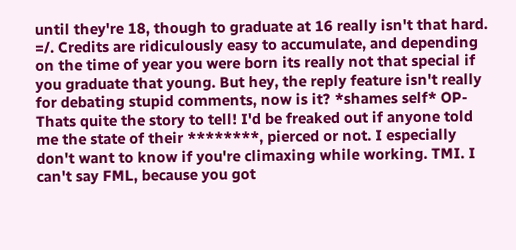until they're 18, though to graduate at 16 really isn't that hard. =/. Credits are ridiculously easy to accumulate, and depending on the time of year you were born its really not that special if you graduate that young. But hey, the reply feature isn't really for debating stupid comments, now is it? *shames self* OP- Thats quite the story to tell! I'd be freaked out if anyone told me the state of their ********, pierced or not. I especially don't want to know if you're climaxing while working. TMI. I can't say FML, because you got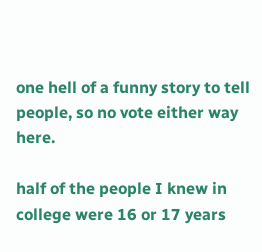one hell of a funny story to tell people, so no vote either way here.

half of the people I knew in college were 16 or 17 years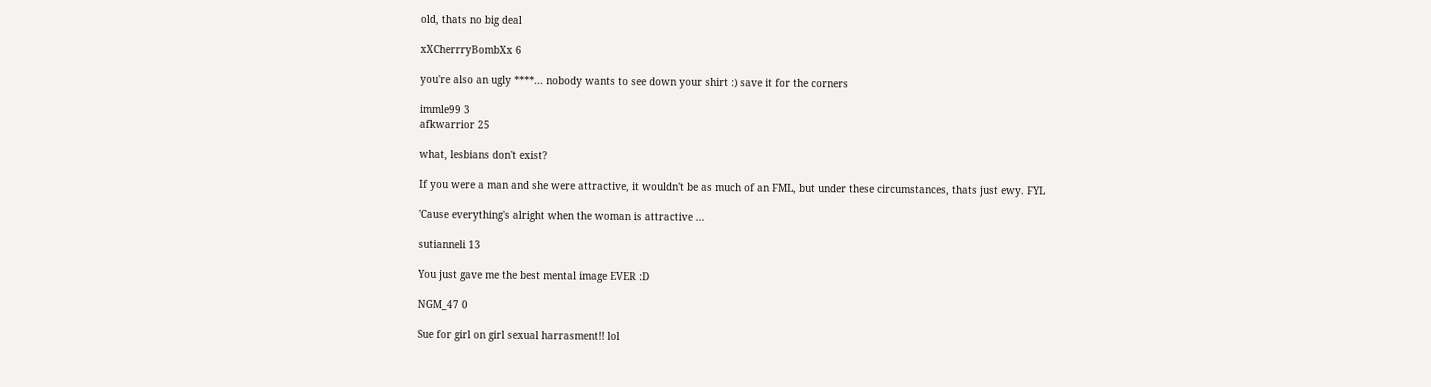old, thats no big deal

xXCherrryBombXx 6

you're also an ugly ****... nobody wants to see down your shirt :) save it for the corners

immle99 3
afkwarrior 25

what, lesbians don't exist?

If you were a man and she were attractive, it wouldn't be as much of an FML, but under these circumstances, thats just ewy. FYL

'Cause everything's alright when the woman is attractive ...

sutianneli 13

You just gave me the best mental image EVER :D

NGM_47 0

Sue for girl on girl sexual harrasment!! lol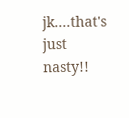jk....that's just nasty!!